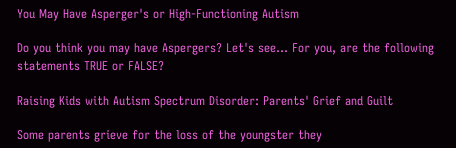You May Have Asperger's or High-Functioning Autism

Do you think you may have Aspergers? Let's see... For you, are the following statements TRUE or FALSE?

Raising Kids with Autism Spectrum Disorder: Parents' Grief and Guilt

Some parents grieve for the loss of the youngster they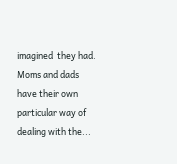imagined  they had. Moms and dads have their own particular way of dealing with the...